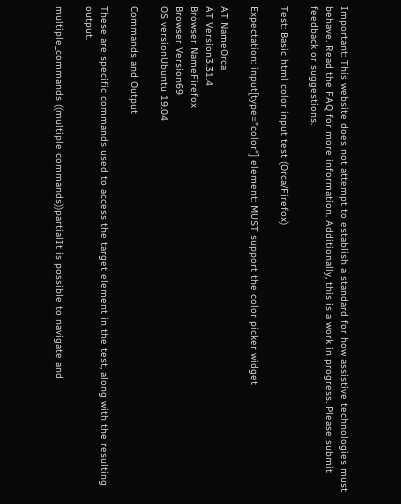Important: This website does not attempt to establish a standard for how assistive technologies must behave. Read the FAQ for more information. Additionally, this is a work in progress. Please submit feedback or suggestions.

Test: Basic html color input test (Orca/Firefox)

Expectation: input[type="color"] element: MUST support the color picker widget

AT NameOrca
AT Version3.31.4
Browser NameFirefox
Browser Version69
OS versionUbuntu 19.04

Commands and Output

These are specific commands used to access the target element in the test, along with the resulting output.

multiple_commands ((multiple commands))partialIt is possible to navigate and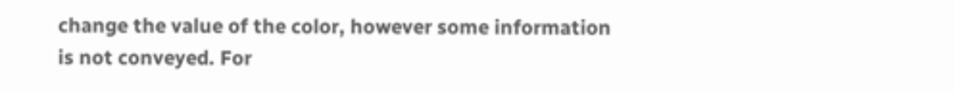change the value of the color, however some information is not conveyed. For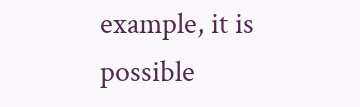example, it is possible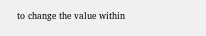to change the value within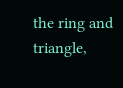the ring and triangle,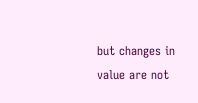but changes in value are not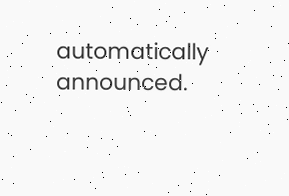automatically announced.